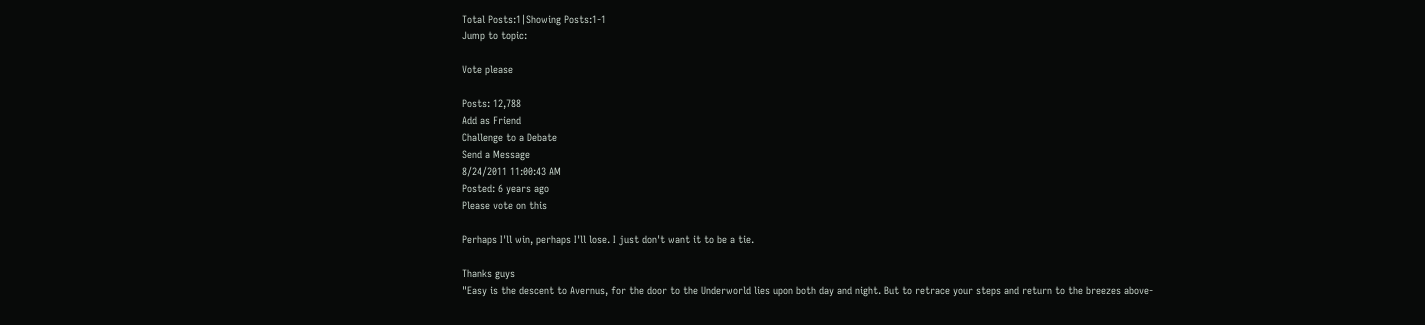Total Posts:1|Showing Posts:1-1
Jump to topic:

Vote please

Posts: 12,788
Add as Friend
Challenge to a Debate
Send a Message
8/24/2011 11:00:43 AM
Posted: 6 years ago
Please vote on this

Perhaps I'll win, perhaps I'll lose. I just don't want it to be a tie.

Thanks guys
"Easy is the descent to Avernus, for the door to the Underworld lies upon both day and night. But to retrace your steps and return to the breezes above-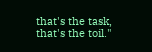that's the task, that's the toil."